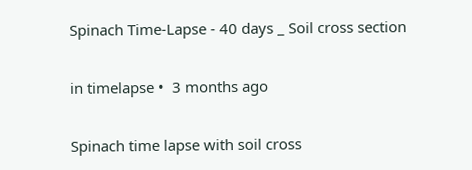Spinach Time-Lapse - 40 days _ Soil cross section

in timelapse •  3 months ago

Spinach time lapse with soil cross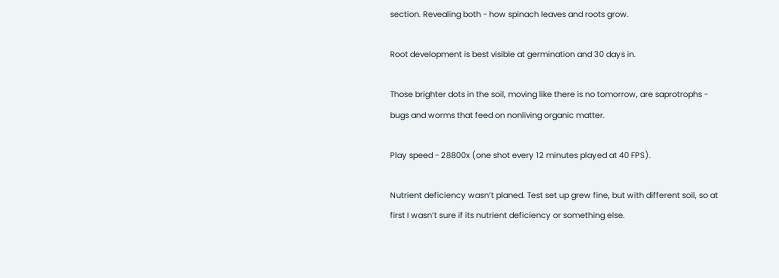section. Revealing both - how spinach leaves and roots grow.

Root development is best visible at germination and 30 days in.

Those brighter dots in the soil, moving like there is no tomorrow, are saprotrophs - bugs and worms that feed on nonliving organic matter.

Play speed - 28800x (one shot every 12 minutes played at 40 FPS).

Nutrient deficiency wasn’t planed. Test set up grew fine, but with different soil, so at first I wasn’t sure if its nutrient deficiency or something else.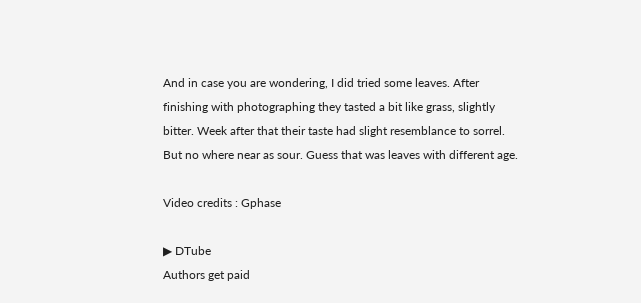And in case you are wondering, I did tried some leaves. After finishing with photographing they tasted a bit like grass, slightly bitter. Week after that their taste had slight resemblance to sorrel. But no where near as sour. Guess that was leaves with different age.

Video credits : Gphase

▶ DTube
Authors get paid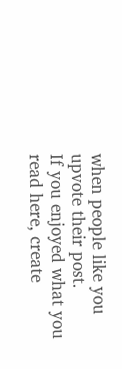when people like you upvote their post.
If you enjoyed what you read here, create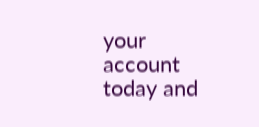your account today and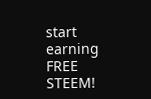start earning FREE STEEM!